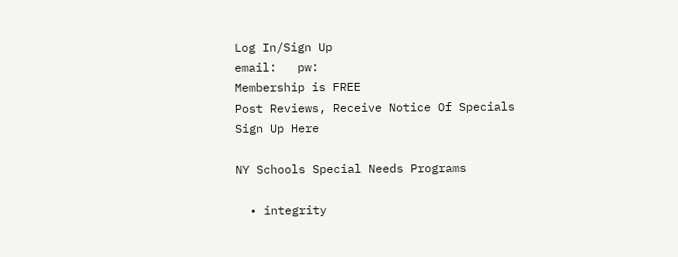Log In/Sign Up
email:   pw:
Membership is FREE
Post Reviews, Receive Notice Of Specials
Sign Up Here

NY Schools Special Needs Programs

  • integrity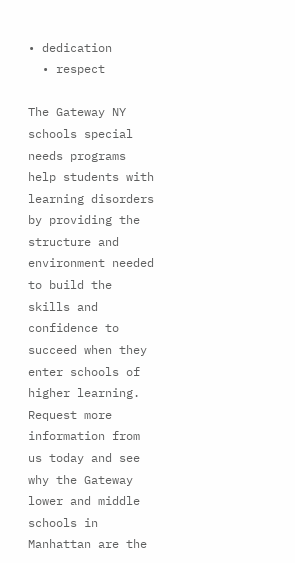• dedication
  • respect

The Gateway NY schools special needs programs help students with learning disorders by providing the structure and environment needed to build the skills and confidence to succeed when they enter schools of higher learning. Request more information from us today and see why the Gateway lower and middle schools in Manhattan are the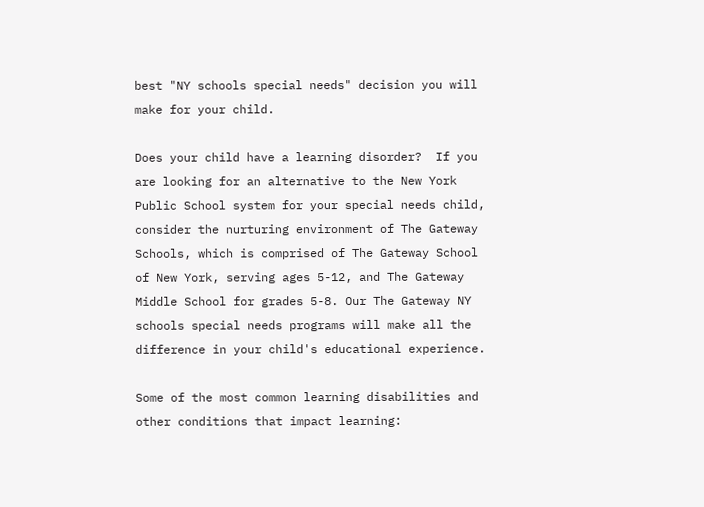best "NY schools special needs" decision you will make for your child.

Does your child have a learning disorder?  If you are looking for an alternative to the New York Public School system for your special needs child, consider the nurturing environment of The Gateway Schools, which is comprised of The Gateway School of New York, serving ages 5-12, and The Gateway Middle School for grades 5-8. Our The Gateway NY schools special needs programs will make all the difference in your child's educational experience.

Some of the most common learning disabilities and other conditions that impact learning: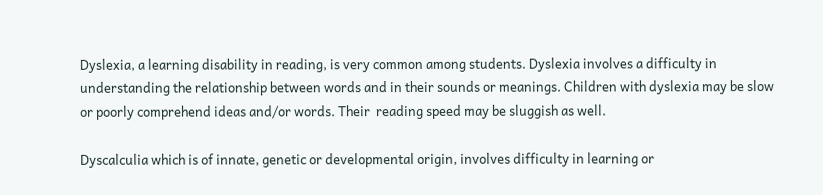Dyslexia, a learning disability in reading, is very common among students. Dyslexia involves a difficulty in understanding the relationship between words and in their sounds or meanings. Children with dyslexia may be slow or poorly comprehend ideas and/or words. Their  reading speed may be sluggish as well.

Dyscalculia which is of innate, genetic or developmental origin, involves difficulty in learning or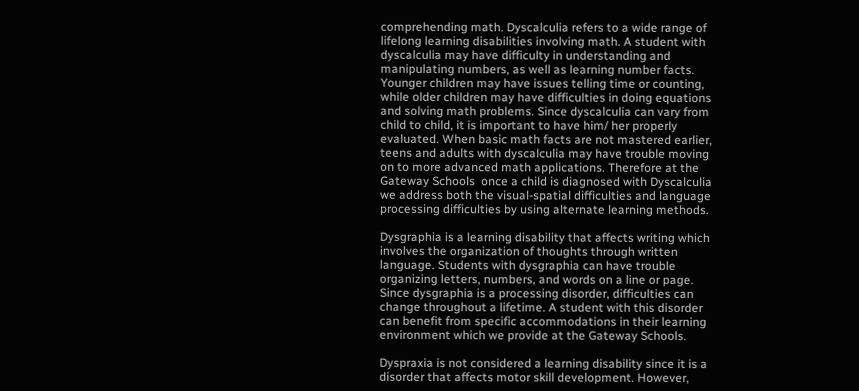comprehending math. Dyscalculia refers to a wide range of lifelong learning disabilities involving math. A student with dyscalculia may have difficulty in understanding and manipulating numbers, as well as learning number facts. Younger children may have issues telling time or counting, while older children may have difficulties in doing equations and solving math problems. Since dyscalculia can vary from child to child, it is important to have him/ her properly evaluated. When basic math facts are not mastered earlier, teens and adults with dyscalculia may have trouble moving on to more advanced math applications. Therefore at the Gateway Schools  once a child is diagnosed with Dyscalculia we address both the visual-spatial difficulties and language processing difficulties by using alternate learning methods.

Dysgraphia is a learning disability that affects writing which involves the organization of thoughts through written language. Students with dysgraphia can have trouble organizing letters, numbers, and words on a line or page. Since dysgraphia is a processing disorder, difficulties can change throughout a lifetime. A student with this disorder can benefit from specific accommodations in their learning environment which we provide at the Gateway Schools.

Dyspraxia is not considered a learning disability since it is a disorder that affects motor skill development. However,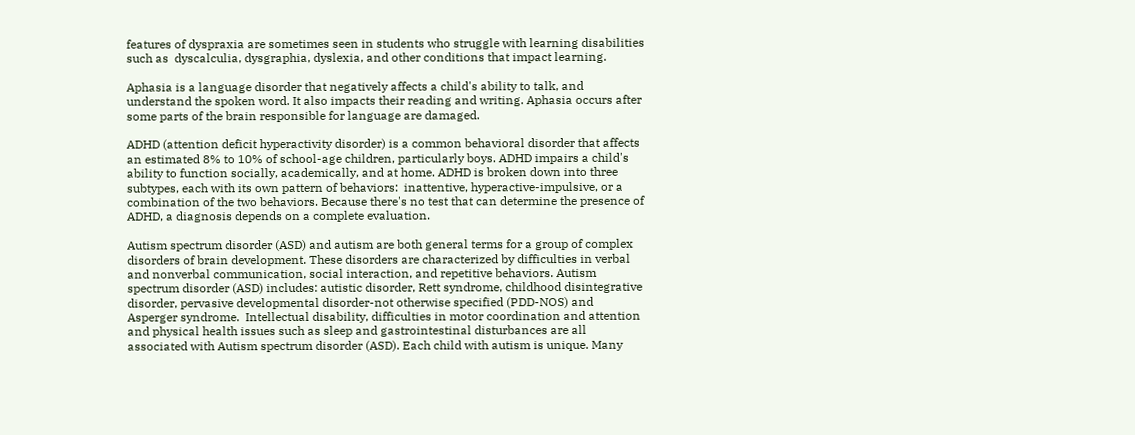features of dyspraxia are sometimes seen in students who struggle with learning disabilities such as  dyscalculia, dysgraphia, dyslexia, and other conditions that impact learning.

Aphasia is a language disorder that negatively affects a child's ability to talk, and understand the spoken word. It also impacts their reading and writing. Aphasia occurs after some parts of the brain responsible for language are damaged.

ADHD (attention deficit hyperactivity disorder) is a common behavioral disorder that affects an estimated 8% to 10% of school-age children, particularly boys. ADHD impairs a child's ability to function socially, academically, and at home. ADHD is broken down into three subtypes, each with its own pattern of behaviors:  inattentive, hyperactive-impulsive, or a combination of the two behaviors. Because there's no test that can determine the presence of ADHD, a diagnosis depends on a complete evaluation.

Autism spectrum disorder (ASD) and autism are both general terms for a group of complex disorders of brain development. These disorders are characterized by difficulties in verbal and nonverbal communication, social interaction, and repetitive behaviors. Autism spectrum disorder (ASD) includes: autistic disorder, Rett syndrome, childhood disintegrative disorder, pervasive developmental disorder-not otherwise specified (PDD-NOS) and Asperger syndrome.  Intellectual disability, difficulties in motor coordination and attention and physical health issues such as sleep and gastrointestinal disturbances are all associated with Autism spectrum disorder (ASD). Each child with autism is unique. Many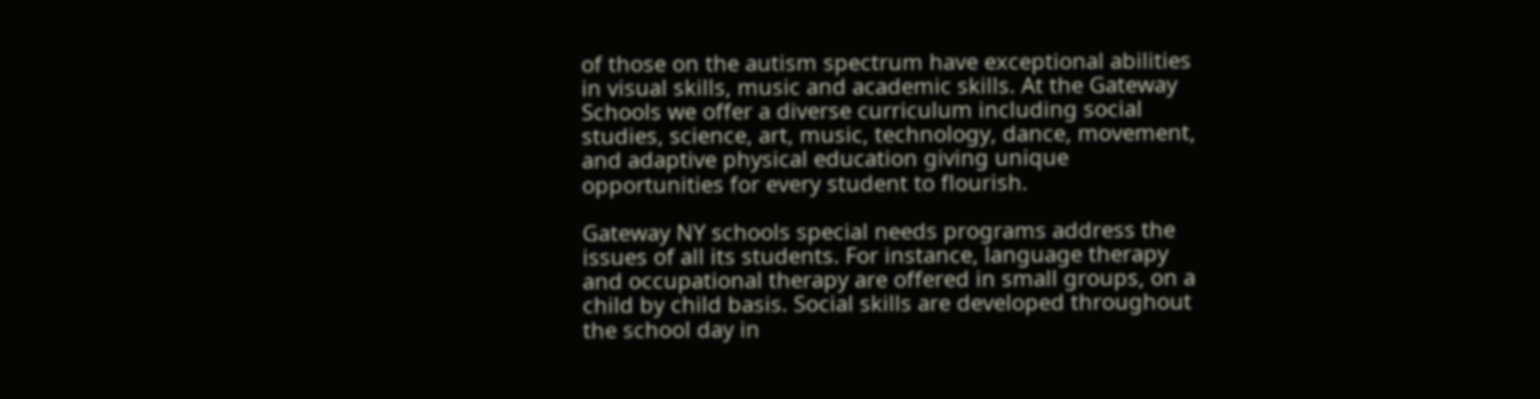of those on the autism spectrum have exceptional abilities in visual skills, music and academic skills. At the Gateway Schools we offer a diverse curriculum including social studies, science, art, music, technology, dance, movement, and adaptive physical education giving unique opportunities for every student to flourish.

Gateway NY schools special needs programs address the issues of all its students. For instance, language therapy and occupational therapy are offered in small groups, on a child by child basis. Social skills are developed throughout the school day in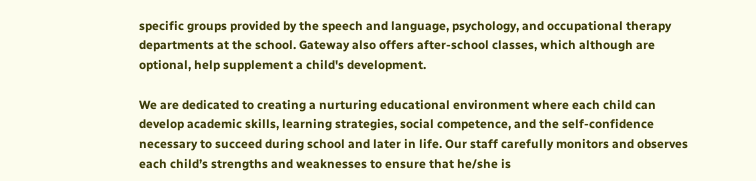specific groups provided by the speech and language, psychology, and occupational therapy departments at the school. Gateway also offers after-school classes, which although are optional, help supplement a child's development.

We are dedicated to creating a nurturing educational environment where each child can develop academic skills, learning strategies, social competence, and the self-confidence necessary to succeed during school and later in life. Our staff carefully monitors and observes each child’s strengths and weaknesses to ensure that he/she is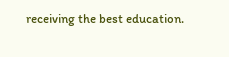receiving the best education.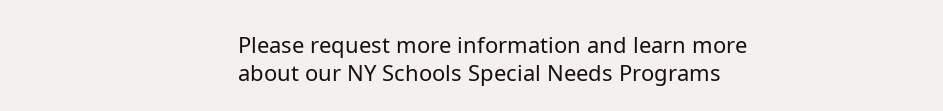Please request more information and learn more about our NY Schools Special Needs Programs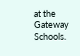at the Gateway Schools.